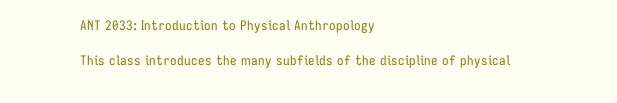ANT 2033: Introduction to Physical Anthropology

This class introduces the many subfields of the discipline of physical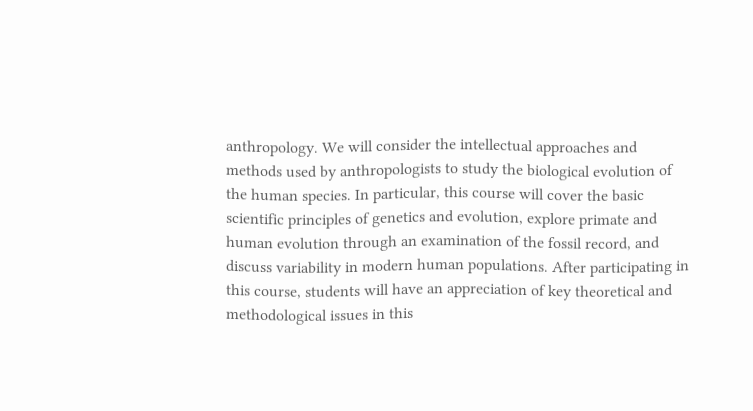anthropology. We will consider the intellectual approaches and methods used by anthropologists to study the biological evolution of the human species. In particular, this course will cover the basic scientific principles of genetics and evolution, explore primate and human evolution through an examination of the fossil record, and discuss variability in modern human populations. After participating in this course, students will have an appreciation of key theoretical and methodological issues in this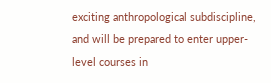exciting anthropological subdiscipline, and will be prepared to enter upper-level courses in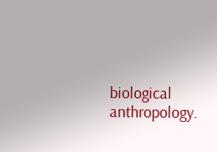biological anthropology.